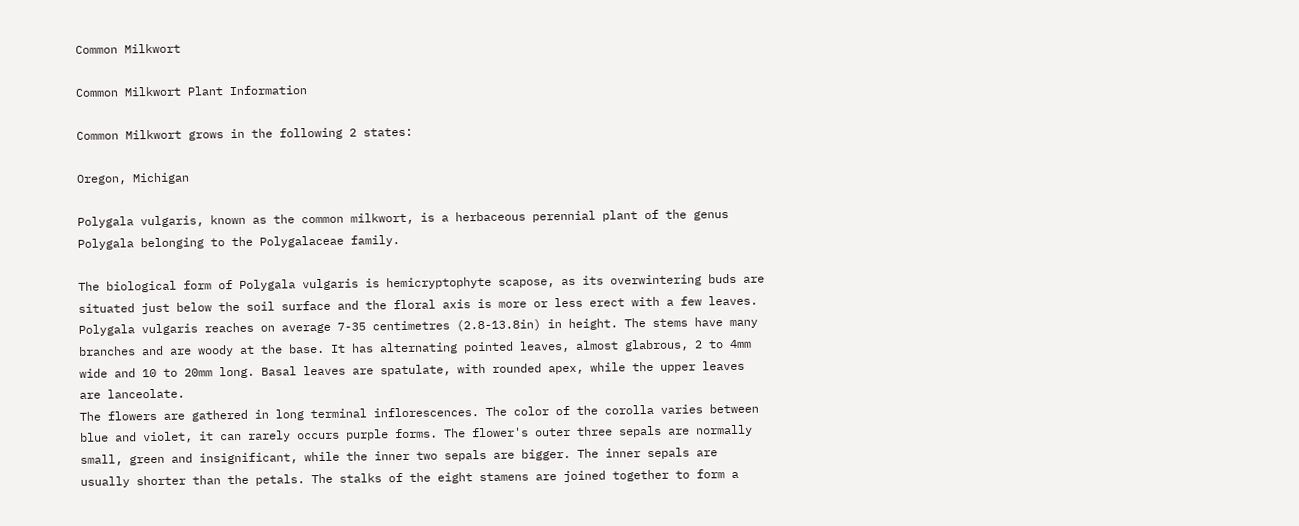Common Milkwort

Common Milkwort Plant Information

Common Milkwort grows in the following 2 states:

Oregon, Michigan

Polygala vulgaris, known as the common milkwort, is a herbaceous perennial plant of the genus Polygala belonging to the Polygalaceae family.

The biological form of Polygala vulgaris is hemicryptophyte scapose, as its overwintering buds are situated just below the soil surface and the floral axis is more or less erect with a few leaves.
Polygala vulgaris reaches on average 7-35 centimetres (2.8-13.8in) in height. The stems have many branches and are woody at the base. It has alternating pointed leaves, almost glabrous, 2 to 4mm wide and 10 to 20mm long. Basal leaves are spatulate, with rounded apex, while the upper leaves are lanceolate.
The flowers are gathered in long terminal inflorescences. The color of the corolla varies between blue and violet, it can rarely occurs purple forms. The flower's outer three sepals are normally small, green and insignificant, while the inner two sepals are bigger. The inner sepals are usually shorter than the petals. The stalks of the eight stamens are joined together to form a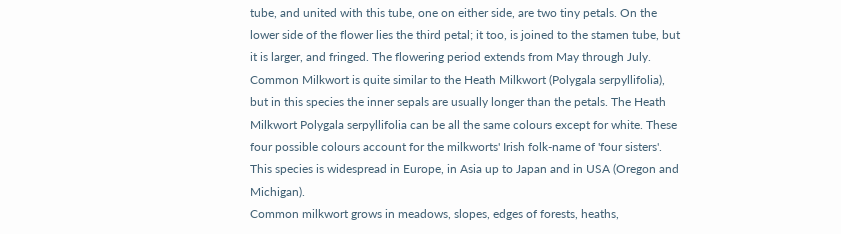tube, and united with this tube, one on either side, are two tiny petals. On the lower side of the flower lies the third petal; it too, is joined to the stamen tube, but it is larger, and fringed. The flowering period extends from May through July.
Common Milkwort is quite similar to the Heath Milkwort (Polygala serpyllifolia), but in this species the inner sepals are usually longer than the petals. The Heath Milkwort Polygala serpyllifolia can be all the same colours except for white. These four possible colours account for the milkworts' Irish folk-name of 'four sisters'.
This species is widespread in Europe, in Asia up to Japan and in USA (Oregon and Michigan).
Common milkwort grows in meadows, slopes, edges of forests, heaths,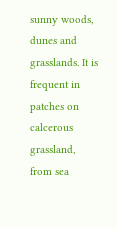sunny woods, dunes and grasslands. It is frequent in patches on calcerous grassland, from sea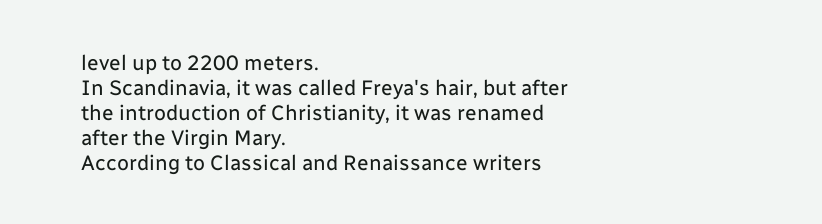level up to 2200 meters.
In Scandinavia, it was called Freya's hair, but after the introduction of Christianity, it was renamed after the Virgin Mary.
According to Classical and Renaissance writers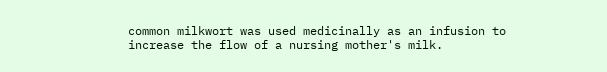common milkwort was used medicinally as an infusion to increase the flow of a nursing mother's milk.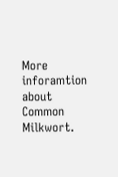More inforamtion about Common Milkwort.